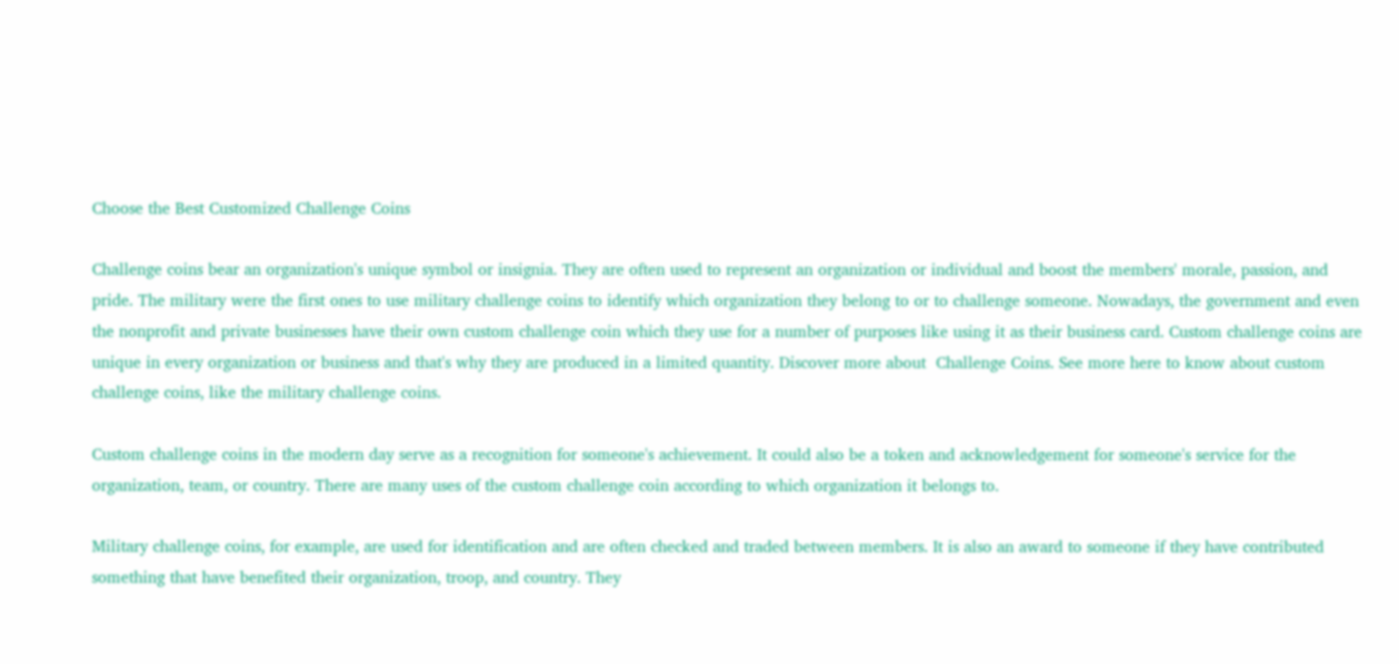Choose the Best Customized Challenge Coins

Challenge coins bear an organization's unique symbol or insignia. They are often used to represent an organization or individual and boost the members' morale, passion, and pride. The military were the first ones to use military challenge coins to identify which organization they belong to or to challenge someone. Nowadays, the government and even the nonprofit and private businesses have their own custom challenge coin which they use for a number of purposes like using it as their business card. Custom challenge coins are unique in every organization or business and that's why they are produced in a limited quantity. Discover more about  Challenge Coins. See more here to know about custom challenge coins, like the military challenge coins.

Custom challenge coins in the modern day serve as a recognition for someone's achievement. It could also be a token and acknowledgement for someone's service for the organization, team, or country. There are many uses of the custom challenge coin according to which organization it belongs to.

Military challenge coins, for example, are used for identification and are often checked and traded between members. It is also an award to someone if they have contributed something that have benefited their organization, troop, and country. They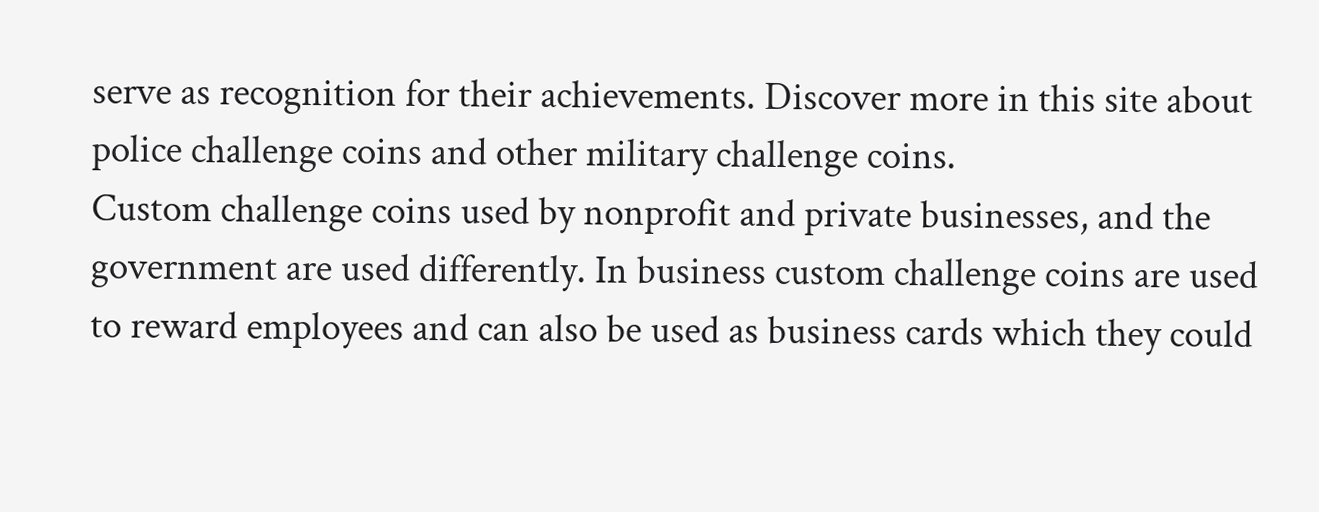serve as recognition for their achievements. Discover more in this site about police challenge coins and other military challenge coins.
Custom challenge coins used by nonprofit and private businesses, and the government are used differently. In business custom challenge coins are used to reward employees and can also be used as business cards which they could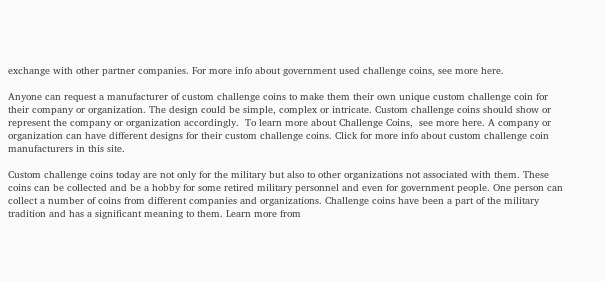exchange with other partner companies. For more info about government used challenge coins, see more here.

Anyone can request a manufacturer of custom challenge coins to make them their own unique custom challenge coin for their company or organization. The design could be simple, complex or intricate. Custom challenge coins should show or represent the company or organization accordingly.  To learn more about Challenge Coins,  see more here. A company or organization can have different designs for their custom challenge coins. Click for more info about custom challenge coin manufacturers in this site.

Custom challenge coins today are not only for the military but also to other organizations not associated with them. These coins can be collected and be a hobby for some retired military personnel and even for government people. One person can collect a number of coins from different companies and organizations. Challenge coins have been a part of the military tradition and has a significant meaning to them. Learn more from